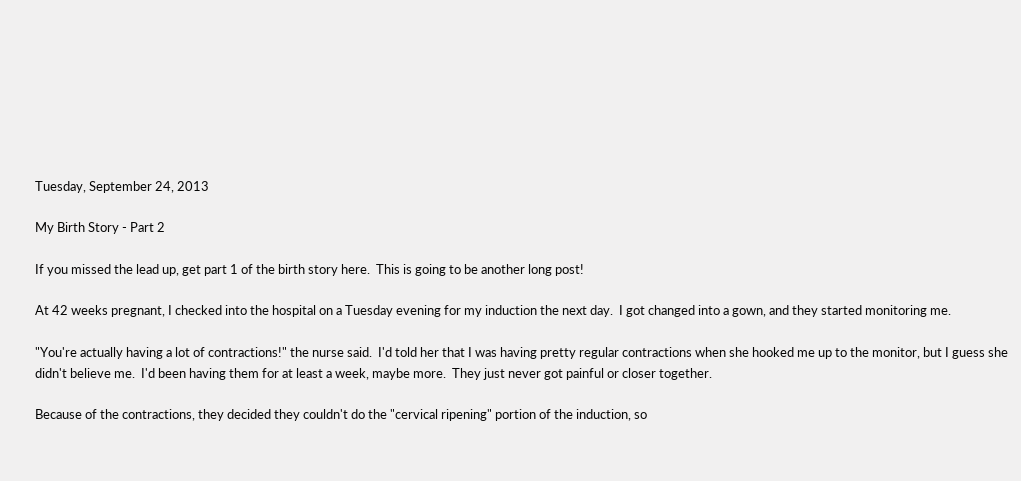Tuesday, September 24, 2013

My Birth Story - Part 2

If you missed the lead up, get part 1 of the birth story here.  This is going to be another long post!

At 42 weeks pregnant, I checked into the hospital on a Tuesday evening for my induction the next day.  I got changed into a gown, and they started monitoring me.

"You're actually having a lot of contractions!" the nurse said.  I'd told her that I was having pretty regular contractions when she hooked me up to the monitor, but I guess she didn't believe me.  I'd been having them for at least a week, maybe more.  They just never got painful or closer together.

Because of the contractions, they decided they couldn't do the "cervical ripening" portion of the induction, so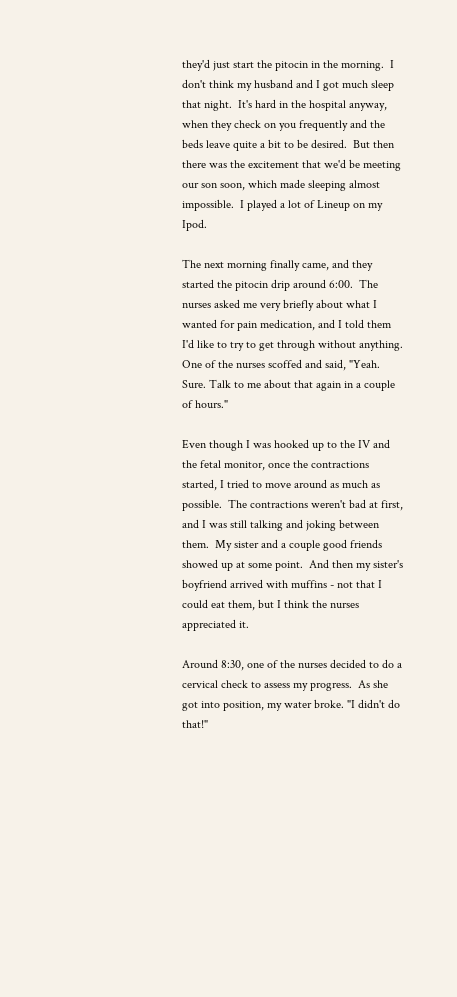they'd just start the pitocin in the morning.  I don't think my husband and I got much sleep that night.  It's hard in the hospital anyway, when they check on you frequently and the beds leave quite a bit to be desired.  But then there was the excitement that we'd be meeting our son soon, which made sleeping almost impossible.  I played a lot of Lineup on my Ipod.

The next morning finally came, and they started the pitocin drip around 6:00.  The nurses asked me very briefly about what I wanted for pain medication, and I told them I'd like to try to get through without anything.  One of the nurses scoffed and said, "Yeah. Sure. Talk to me about that again in a couple of hours."

Even though I was hooked up to the IV and the fetal monitor, once the contractions started, I tried to move around as much as possible.  The contractions weren't bad at first, and I was still talking and joking between them.  My sister and a couple good friends showed up at some point.  And then my sister's boyfriend arrived with muffins - not that I could eat them, but I think the nurses appreciated it.

Around 8:30, one of the nurses decided to do a cervical check to assess my progress.  As she got into position, my water broke. "I didn't do that!"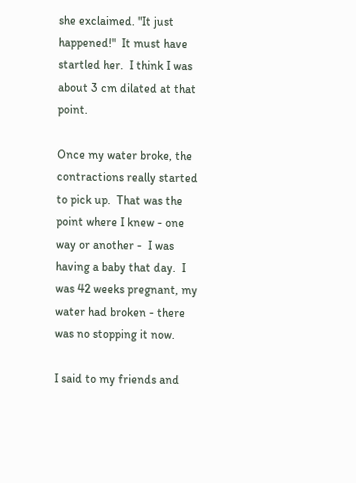she exclaimed. "It just happened!"  It must have startled her.  I think I was about 3 cm dilated at that point.

Once my water broke, the contractions really started to pick up.  That was the point where I knew - one way or another -  I was having a baby that day.  I was 42 weeks pregnant, my water had broken - there was no stopping it now.

I said to my friends and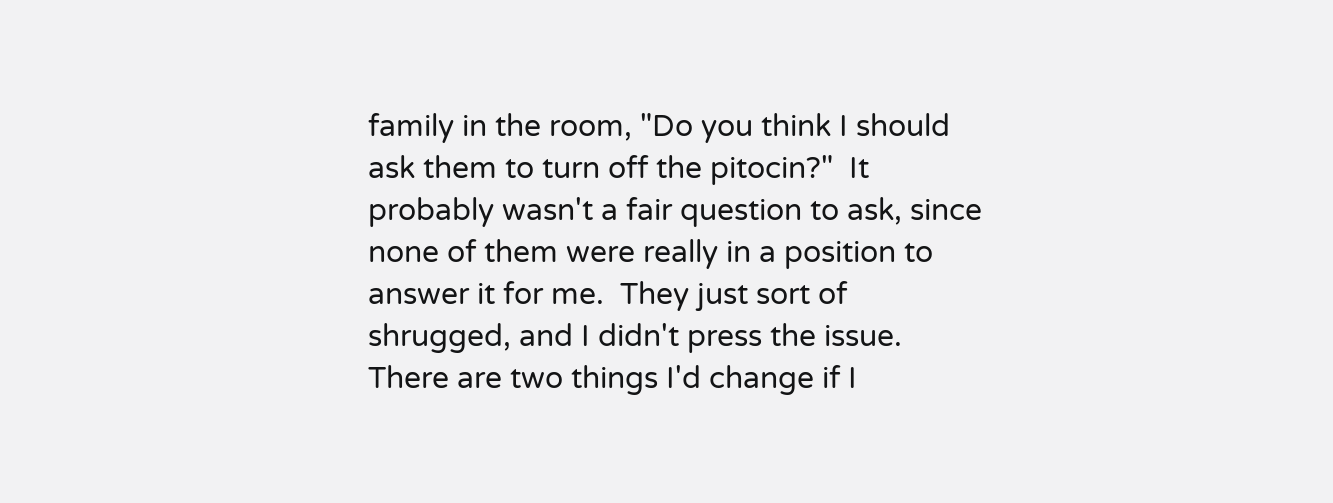family in the room, "Do you think I should ask them to turn off the pitocin?"  It probably wasn't a fair question to ask, since none of them were really in a position to answer it for me.  They just sort of shrugged, and I didn't press the issue.  There are two things I'd change if I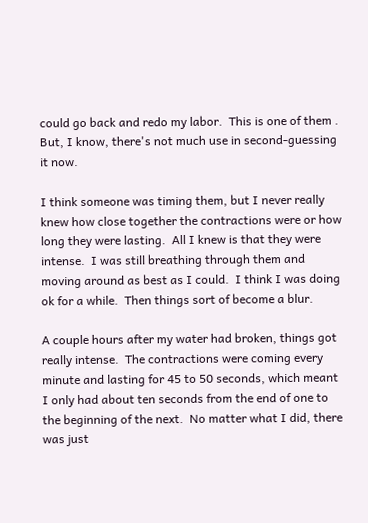could go back and redo my labor.  This is one of them .  But, I know, there's not much use in second-guessing it now.

I think someone was timing them, but I never really knew how close together the contractions were or how long they were lasting.  All I knew is that they were intense.  I was still breathing through them and moving around as best as I could.  I think I was doing ok for a while.  Then things sort of become a blur.

A couple hours after my water had broken, things got really intense.  The contractions were coming every minute and lasting for 45 to 50 seconds, which meant I only had about ten seconds from the end of one to the beginning of the next.  No matter what I did, there was just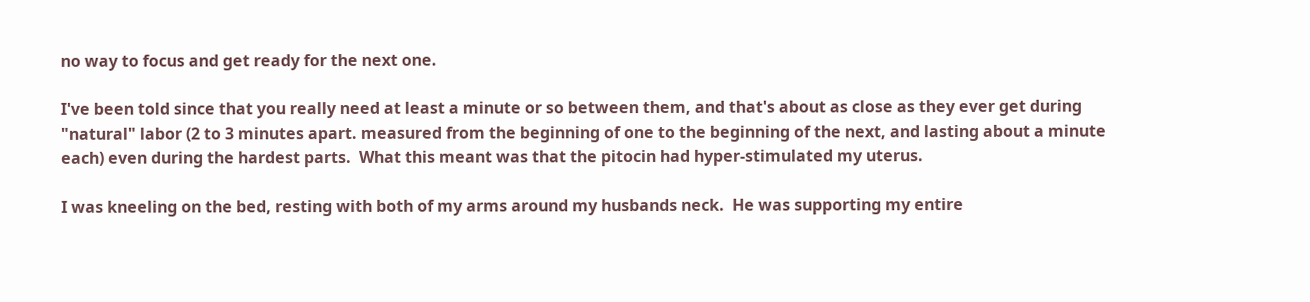no way to focus and get ready for the next one.

I've been told since that you really need at least a minute or so between them, and that's about as close as they ever get during "natural" labor (2 to 3 minutes apart. measured from the beginning of one to the beginning of the next, and lasting about a minute each) even during the hardest parts.  What this meant was that the pitocin had hyper-stimulated my uterus.

I was kneeling on the bed, resting with both of my arms around my husbands neck.  He was supporting my entire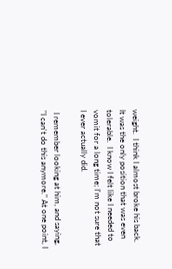weight.  I think I almost broke his back.  It was the only position that was even tolerable.  I know I felt like I needed to vomit for a long time; I'm not sure that I ever actually did.

 I remember looking at him, and saying, "I can't do this anymore." At one point, I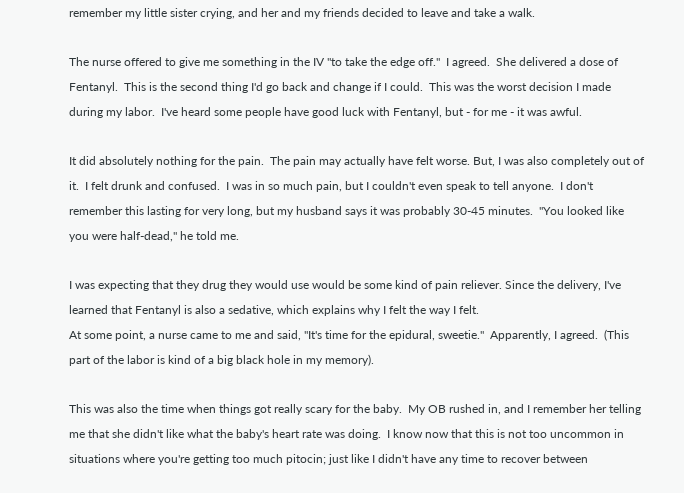remember my little sister crying, and her and my friends decided to leave and take a walk.

The nurse offered to give me something in the IV "to take the edge off."  I agreed.  She delivered a dose of Fentanyl.  This is the second thing I'd go back and change if I could.  This was the worst decision I made during my labor.  I've heard some people have good luck with Fentanyl, but - for me - it was awful.

It did absolutely nothing for the pain.  The pain may actually have felt worse. But, I was also completely out of it.  I felt drunk and confused.  I was in so much pain, but I couldn't even speak to tell anyone.  I don't remember this lasting for very long, but my husband says it was probably 30-45 minutes.  "You looked like you were half-dead," he told me.

I was expecting that they drug they would use would be some kind of pain reliever. Since the delivery, I've learned that Fentanyl is also a sedative, which explains why I felt the way I felt.
At some point, a nurse came to me and said, "It's time for the epidural, sweetie."  Apparently, I agreed.  (This part of the labor is kind of a big black hole in my memory).

This was also the time when things got really scary for the baby.  My OB rushed in, and I remember her telling me that she didn't like what the baby's heart rate was doing.  I know now that this is not too uncommon in situations where you're getting too much pitocin; just like I didn't have any time to recover between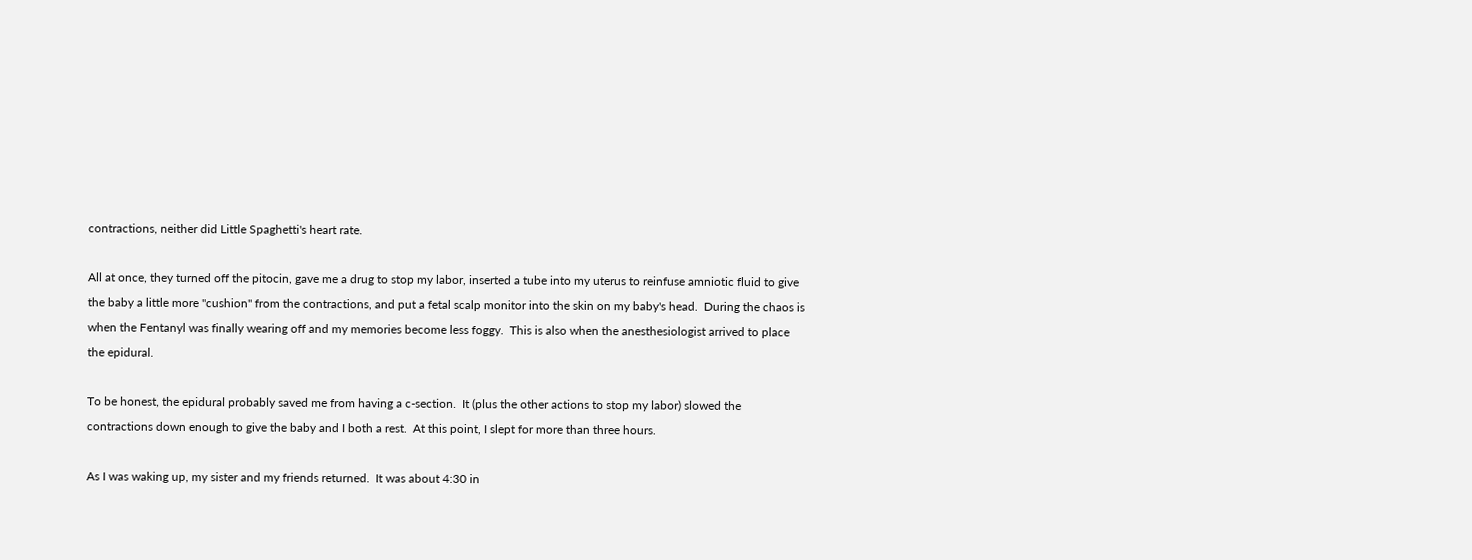contractions, neither did Little Spaghetti's heart rate.

All at once, they turned off the pitocin, gave me a drug to stop my labor, inserted a tube into my uterus to reinfuse amniotic fluid to give the baby a little more "cushion" from the contractions, and put a fetal scalp monitor into the skin on my baby's head.  During the chaos is when the Fentanyl was finally wearing off and my memories become less foggy.  This is also when the anesthesiologist arrived to place the epidural.

To be honest, the epidural probably saved me from having a c-section.  It (plus the other actions to stop my labor) slowed the contractions down enough to give the baby and I both a rest.  At this point, I slept for more than three hours.

As I was waking up, my sister and my friends returned.  It was about 4:30 in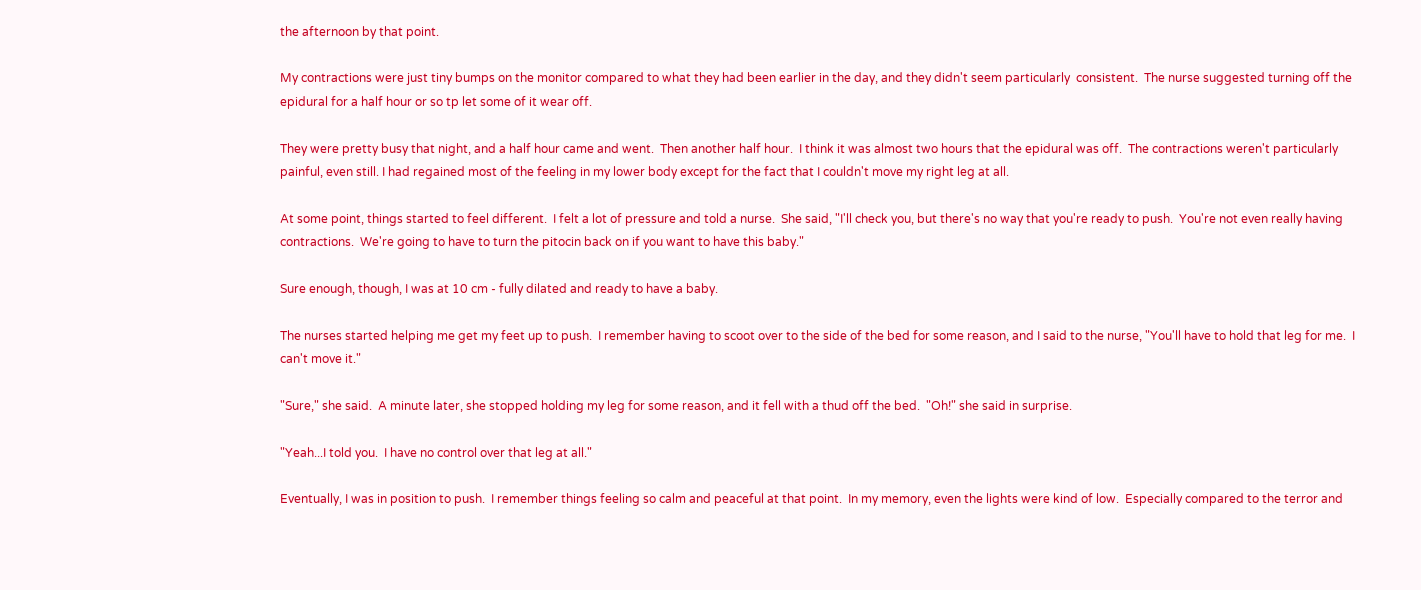the afternoon by that point.

My contractions were just tiny bumps on the monitor compared to what they had been earlier in the day, and they didn't seem particularly  consistent.  The nurse suggested turning off the epidural for a half hour or so tp let some of it wear off.

They were pretty busy that night, and a half hour came and went.  Then another half hour.  I think it was almost two hours that the epidural was off.  The contractions weren't particularly painful, even still. I had regained most of the feeling in my lower body except for the fact that I couldn't move my right leg at all.

At some point, things started to feel different.  I felt a lot of pressure and told a nurse.  She said, "I'll check you, but there's no way that you're ready to push.  You're not even really having contractions.  We're going to have to turn the pitocin back on if you want to have this baby."

Sure enough, though, I was at 10 cm - fully dilated and ready to have a baby.

The nurses started helping me get my feet up to push.  I remember having to scoot over to the side of the bed for some reason, and I said to the nurse, "You'll have to hold that leg for me.  I can't move it."

"Sure," she said.  A minute later, she stopped holding my leg for some reason, and it fell with a thud off the bed.  "Oh!" she said in surprise.

"Yeah...I told you.  I have no control over that leg at all."

Eventually, I was in position to push.  I remember things feeling so calm and peaceful at that point.  In my memory, even the lights were kind of low.  Especially compared to the terror and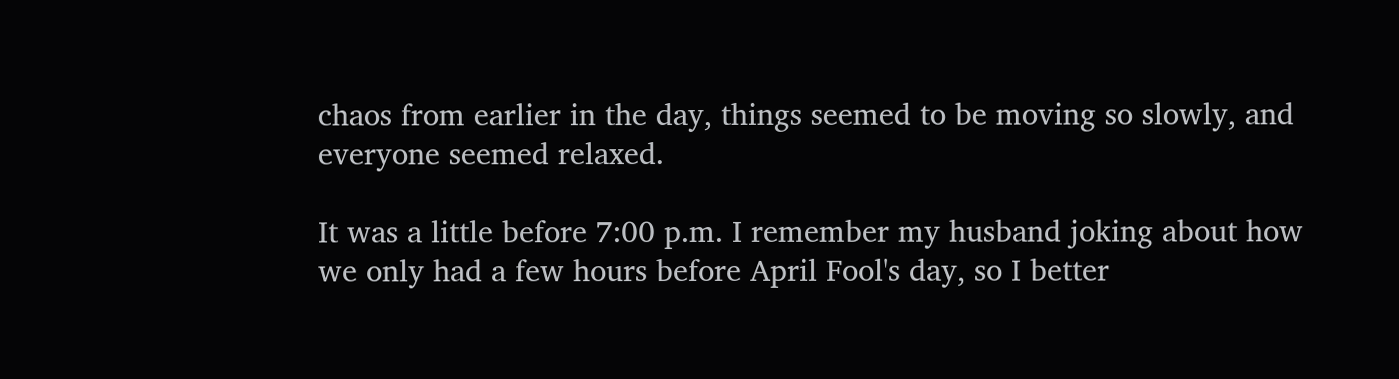chaos from earlier in the day, things seemed to be moving so slowly, and everyone seemed relaxed.

It was a little before 7:00 p.m. I remember my husband joking about how we only had a few hours before April Fool's day, so I better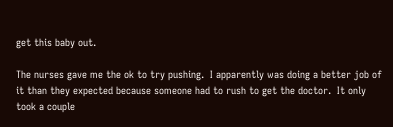get this baby out.

The nurses gave me the ok to try pushing.  I apparently was doing a better job of it than they expected because someone had to rush to get the doctor.  It only took a couple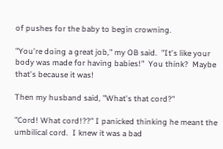of pushes for the baby to begin crowning.

"You're doing a great job," my OB said.  "It's like your body was made for having babies!"  You think?  Maybe that's because it was!

Then my husband said, "What's that cord?"

"Cord! What cord!??" I panicked thinking he meant the umbilical cord.  I knew it was a bad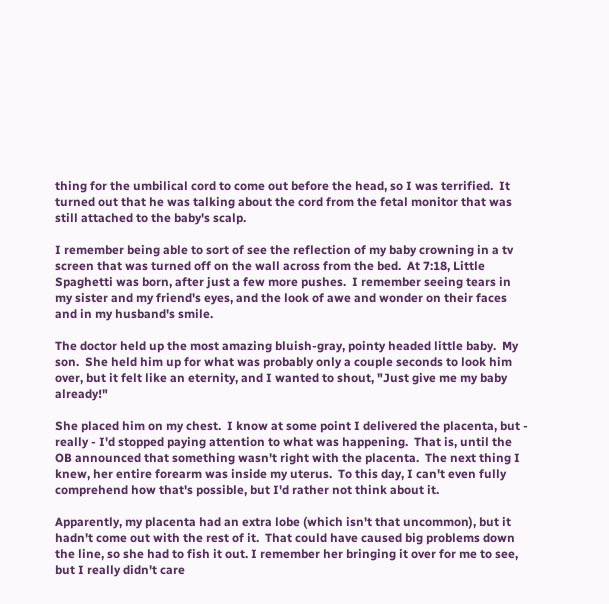thing for the umbilical cord to come out before the head, so I was terrified.  It turned out that he was talking about the cord from the fetal monitor that was still attached to the baby's scalp.

I remember being able to sort of see the reflection of my baby crowning in a tv screen that was turned off on the wall across from the bed.  At 7:18, Little Spaghetti was born, after just a few more pushes.  I remember seeing tears in my sister and my friend's eyes, and the look of awe and wonder on their faces and in my husband's smile.

The doctor held up the most amazing bluish-gray, pointy headed little baby.  My son.  She held him up for what was probably only a couple seconds to look him over, but it felt like an eternity, and I wanted to shout, "Just give me my baby already!"

She placed him on my chest.  I know at some point I delivered the placenta, but - really - I'd stopped paying attention to what was happening.  That is, until the OB announced that something wasn't right with the placenta.  The next thing I knew, her entire forearm was inside my uterus.  To this day, I can't even fully comprehend how that's possible, but I'd rather not think about it.

Apparently, my placenta had an extra lobe (which isn't that uncommon), but it hadn't come out with the rest of it.  That could have caused big problems down the line, so she had to fish it out. I remember her bringing it over for me to see, but I really didn't care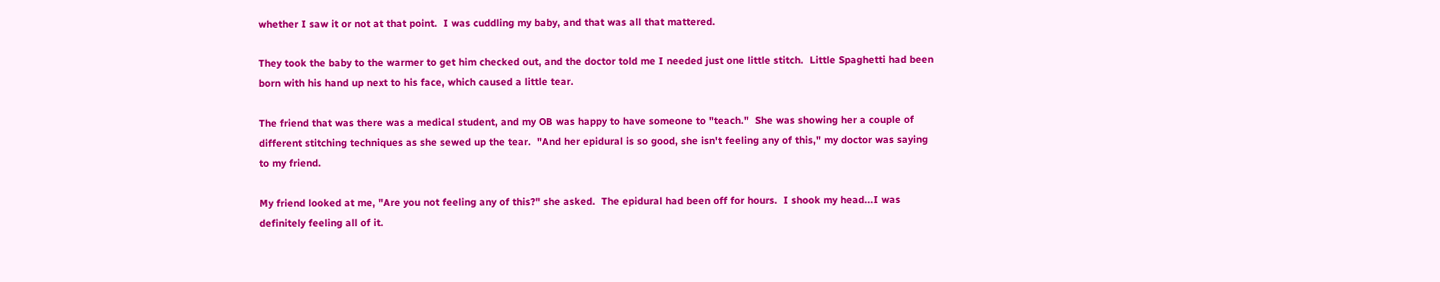whether I saw it or not at that point.  I was cuddling my baby, and that was all that mattered.

They took the baby to the warmer to get him checked out, and the doctor told me I needed just one little stitch.  Little Spaghetti had been born with his hand up next to his face, which caused a little tear.

The friend that was there was a medical student, and my OB was happy to have someone to "teach."  She was showing her a couple of different stitching techniques as she sewed up the tear.  "And her epidural is so good, she isn't feeling any of this," my doctor was saying to my friend.

My friend looked at me, "Are you not feeling any of this?" she asked.  The epidural had been off for hours.  I shook my head...I was definitely feeling all of it.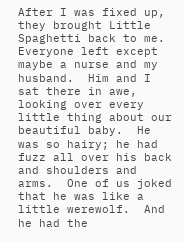After I was fixed up, they brought Little Spaghetti back to me.  Everyone left except maybe a nurse and my husband.  Him and I sat there in awe, looking over every little thing about our beautiful baby.  He was so hairy; he had fuzz all over his back and shoulders and arms.  One of us joked that he was like a little werewolf.  And he had the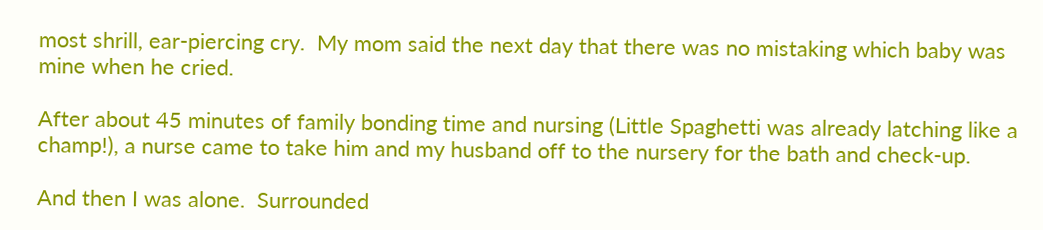most shrill, ear-piercing cry.  My mom said the next day that there was no mistaking which baby was mine when he cried.

After about 45 minutes of family bonding time and nursing (Little Spaghetti was already latching like a champ!), a nurse came to take him and my husband off to the nursery for the bath and check-up.

And then I was alone.  Surrounded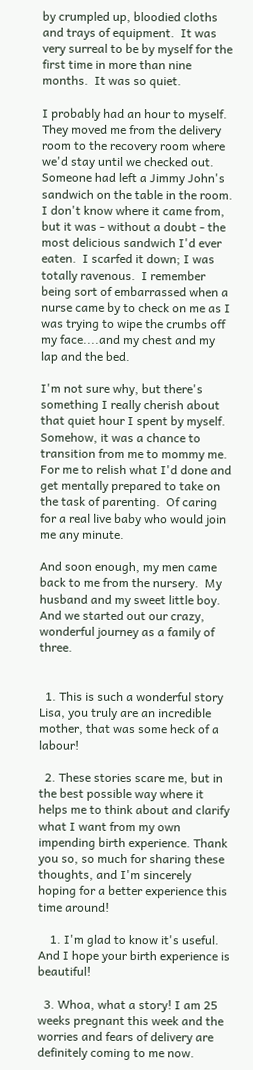by crumpled up, bloodied cloths and trays of equipment.  It was very surreal to be by myself for the first time in more than nine months.  It was so quiet.

I probably had an hour to myself.  They moved me from the delivery room to the recovery room where we'd stay until we checked out.  Someone had left a Jimmy John's sandwich on the table in the room. I don't know where it came from, but it was - without a doubt - the most delicious sandwich I'd ever eaten.  I scarfed it down; I was totally ravenous.  I remember being sort of embarrassed when a nurse came by to check on me as I was trying to wipe the crumbs off my face....and my chest and my lap and the bed.

I'm not sure why, but there's something I really cherish about that quiet hour I spent by myself.  Somehow, it was a chance to transition from me to mommy me.  For me to relish what I'd done and get mentally prepared to take on the task of parenting.  Of caring for a real live baby who would join me any minute.

And soon enough, my men came back to me from the nursery.  My husband and my sweet little boy.  And we started out our crazy, wonderful journey as a family of three.


  1. This is such a wonderful story Lisa, you truly are an incredible mother, that was some heck of a labour!

  2. These stories scare me, but in the best possible way where it helps me to think about and clarify what I want from my own impending birth experience. Thank you so, so much for sharing these thoughts, and I'm sincerely hoping for a better experience this time around!

    1. I'm glad to know it's useful. And I hope your birth experience is beautiful!

  3. Whoa, what a story! I am 25 weeks pregnant this week and the worries and fears of delivery are definitely coming to me now.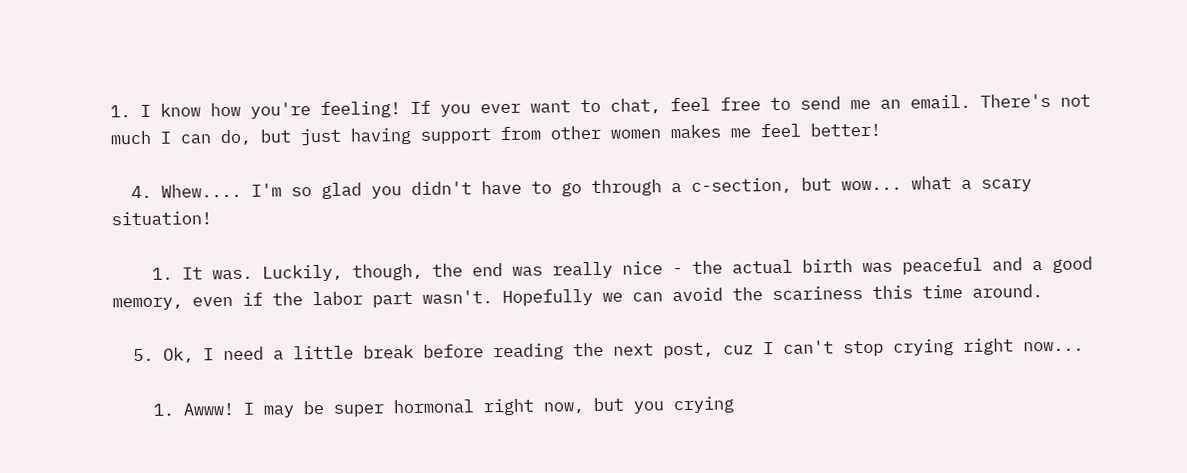1. I know how you're feeling! If you ever want to chat, feel free to send me an email. There's not much I can do, but just having support from other women makes me feel better!

  4. Whew.... I'm so glad you didn't have to go through a c-section, but wow... what a scary situation!

    1. It was. Luckily, though, the end was really nice - the actual birth was peaceful and a good memory, even if the labor part wasn't. Hopefully we can avoid the scariness this time around.

  5. Ok, I need a little break before reading the next post, cuz I can't stop crying right now...

    1. Awww! I may be super hormonal right now, but you crying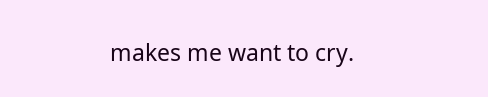makes me want to cry.